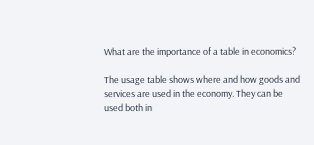What are the importance of a table in economics?

The usage table shows where and how goods and services are used in the economy. They can be used both in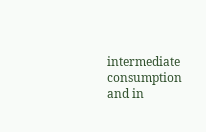intermediate consumption and in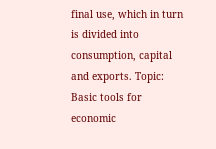final use, which in turn is divided into consumption, capital and exports. Topic: Basic tools for economic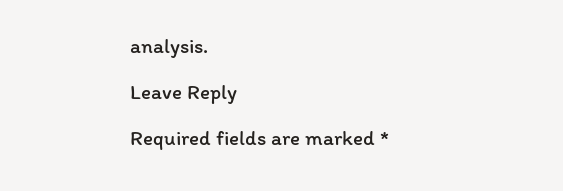analysis.

Leave Reply

Required fields are marked *